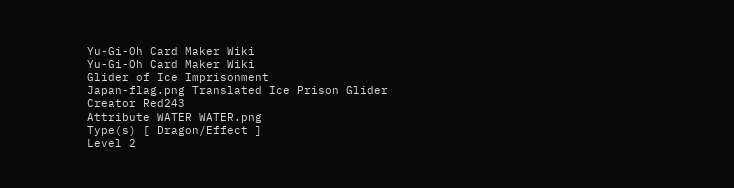Yu-Gi-Oh Card Maker Wiki
Yu-Gi-Oh Card Maker Wiki
Glider of Ice Imprisonment
Japan-flag.png Translated Ice Prison Glider
Creator Red243
Attribute WATER WATER.png
Type(s) [ Dragon/Effect ]
Level 2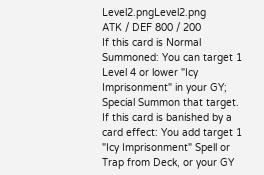Level2.pngLevel2.png
ATK / DEF 800 / 200
If this card is Normal Summoned: You can target 1 Level 4 or lower "Icy Imprisonment" in your GY; Special Summon that target. If this card is banished by a card effect: You add target 1 "Icy Imprisonment" Spell or Trap from Deck, or your GY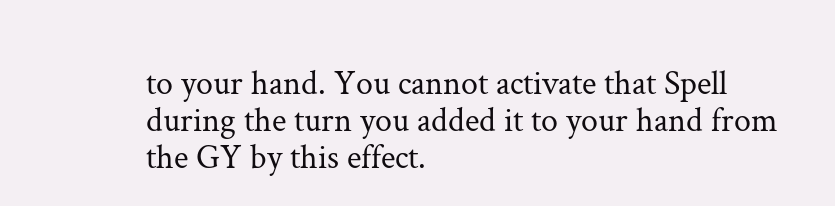to your hand. You cannot activate that Spell during the turn you added it to your hand from the GY by this effect.